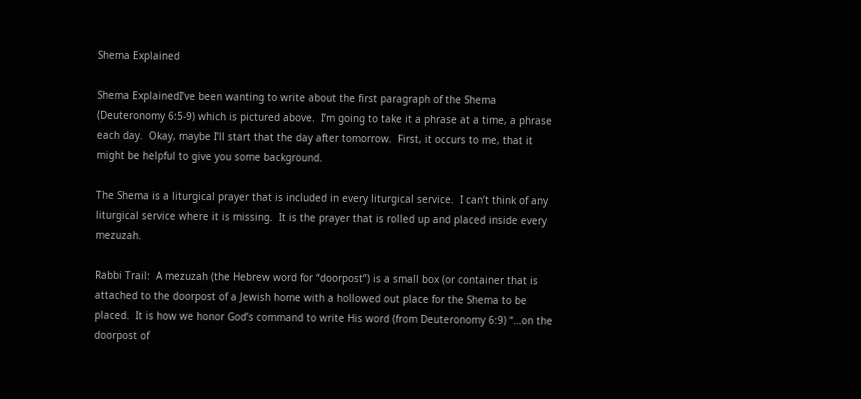Shema Explained

Shema ExplainedI’ve been wanting to write about the first paragraph of the Shema (Deuteronomy 6:5-9) which is pictured above.  I’m going to take it a phrase at a time, a phrase each day.  Okay, maybe I’ll start that the day after tomorrow.  First, it occurs to me, that it might be helpful to give you some background.

The Shema is a liturgical prayer that is included in every liturgical service.  I can’t think of any liturgical service where it is missing.  It is the prayer that is rolled up and placed inside every mezuzah.

Rabbi Trail:  A mezuzah (the Hebrew word for “doorpost”) is a small box (or container that is attached to the doorpost of a Jewish home with a hollowed out place for the Shema to be placed.  It is how we honor God’s command to write His word (from Deuteronomy 6:9) “…on the doorpost of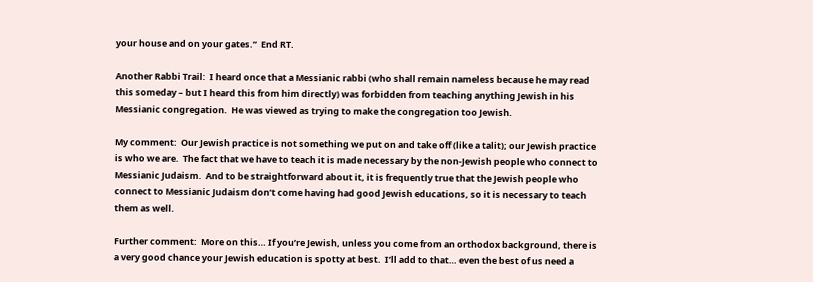your house and on your gates.”  End RT.

Another Rabbi Trail:  I heard once that a Messianic rabbi (who shall remain nameless because he may read this someday – but I heard this from him directly) was forbidden from teaching anything Jewish in his Messianic congregation.  He was viewed as trying to make the congregation too Jewish.

My comment:  Our Jewish practice is not something we put on and take off (like a talit); our Jewish practice is who we are.  The fact that we have to teach it is made necessary by the non-Jewish people who connect to Messianic Judaism.  And to be straightforward about it, it is frequently true that the Jewish people who connect to Messianic Judaism don’t come having had good Jewish educations, so it is necessary to teach them as well.

Further comment:  More on this… If you’re Jewish, unless you come from an orthodox background, there is a very good chance your Jewish education is spotty at best.  I’ll add to that… even the best of us need a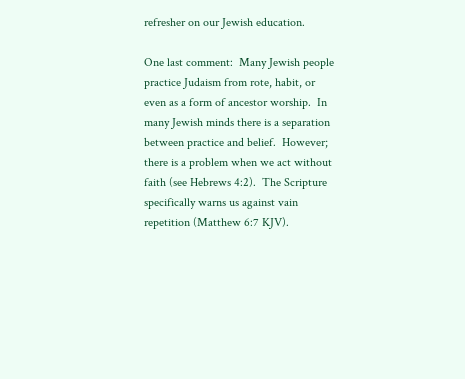refresher on our Jewish education.

One last comment:  Many Jewish people practice Judaism from rote, habit, or even as a form of ancestor worship.  In many Jewish minds there is a separation between practice and belief.  However; there is a problem when we act without faith (see Hebrews 4:2).  The Scripture specifically warns us against vain repetition (Matthew 6:7 KJV).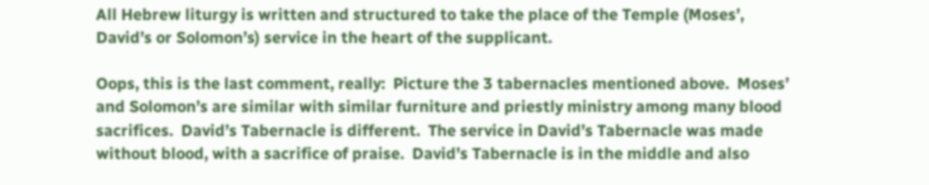All Hebrew liturgy is written and structured to take the place of the Temple (Moses’, David’s or Solomon’s) service in the heart of the supplicant.

Oops, this is the last comment, really:  Picture the 3 tabernacles mentioned above.  Moses’ and Solomon’s are similar with similar furniture and priestly ministry among many blood sacrifices.  David’s Tabernacle is different.  The service in David’s Tabernacle was made without blood, with a sacrifice of praise.  David’s Tabernacle is in the middle and also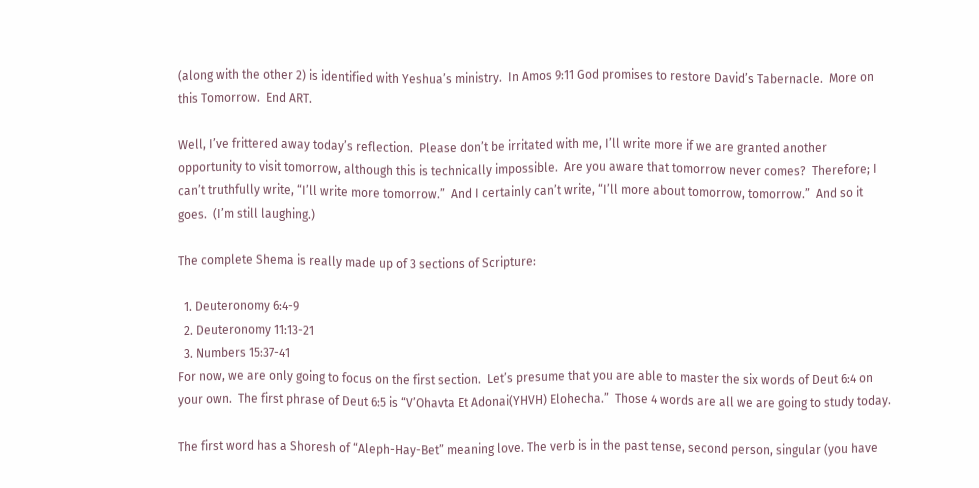(along with the other 2) is identified with Yeshua’s ministry.  In Amos 9:11 God promises to restore David’s Tabernacle.  More on this Tomorrow.  End ART.

Well, I’ve frittered away today’s reflection.  Please don’t be irritated with me, I’ll write more if we are granted another opportunity to visit tomorrow, although this is technically impossible.  Are you aware that tomorrow never comes?  Therefore; I can’t truthfully write, “I’ll write more tomorrow.”  And I certainly can’t write, “I’ll more about tomorrow, tomorrow.”  And so it goes.  (I’m still laughing.)

The complete Shema is really made up of 3 sections of Scripture:

  1. Deuteronomy 6:4-9
  2. Deuteronomy 11:13-21
  3. Numbers 15:37-41
For now, we are only going to focus on the first section.  Let’s presume that you are able to master the six words of Deut 6:4 on your own.  The first phrase of Deut 6:5 is “V’Ohavta Et Adonai(YHVH) Elohecha.”  Those 4 words are all we are going to study today.

The first word has a Shoresh of “Aleph-Hay-Bet” meaning love. The verb is in the past tense, second person, singular (you have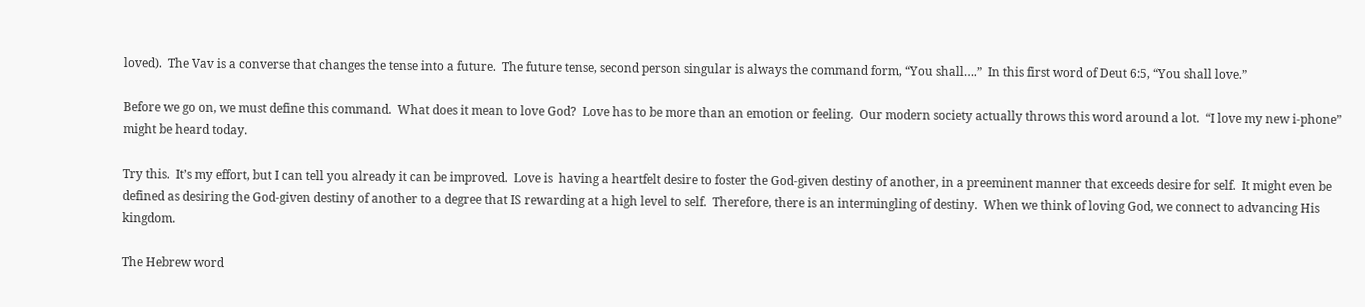loved).  The Vav is a converse that changes the tense into a future.  The future tense, second person singular is always the command form, “You shall….”  In this first word of Deut 6:5, “You shall love.”

Before we go on, we must define this command.  What does it mean to love God?  Love has to be more than an emotion or feeling.  Our modern society actually throws this word around a lot.  “I love my new i-phone” might be heard today.

Try this.  It’s my effort, but I can tell you already it can be improved.  Love is  having a heartfelt desire to foster the God-given destiny of another, in a preeminent manner that exceeds desire for self.  It might even be defined as desiring the God-given destiny of another to a degree that IS rewarding at a high level to self.  Therefore, there is an intermingling of destiny.  When we think of loving God, we connect to advancing His kingdom.

The Hebrew word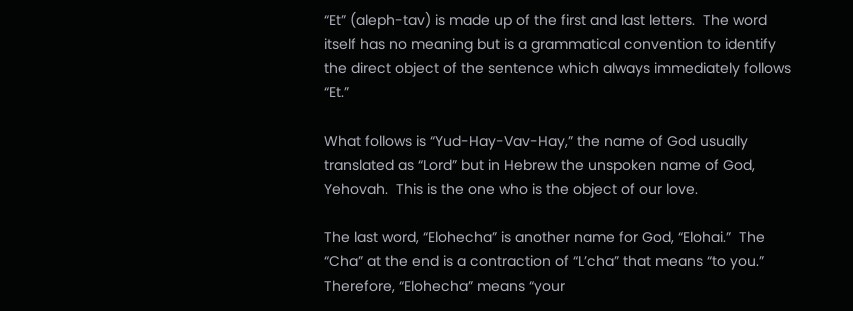“Et” (aleph-tav) is made up of the first and last letters.  The word itself has no meaning but is a grammatical convention to identify the direct object of the sentence which always immediately follows “Et.”

What follows is “Yud-Hay-Vav-Hay,” the name of God usually translated as “Lord” but in Hebrew the unspoken name of God, Yehovah.  This is the one who is the object of our love.

The last word, “Elohecha” is another name for God, “Elohai.”  The “Cha” at the end is a contraction of “L’cha” that means “to you.”  Therefore, “Elohecha” means “your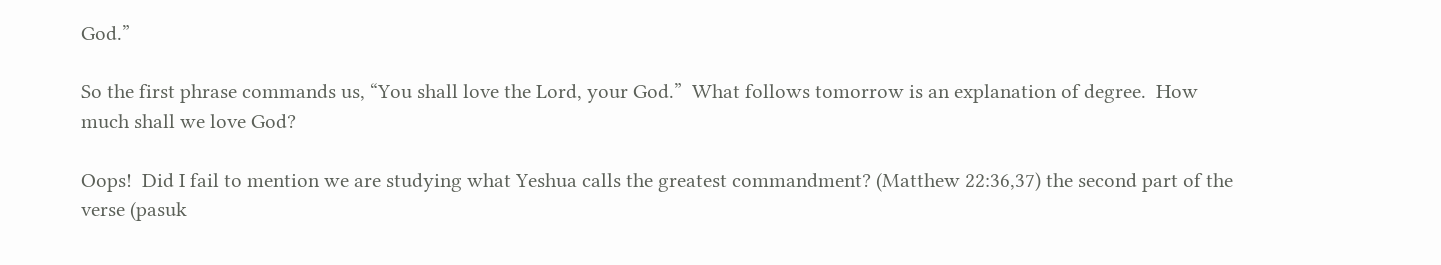God.”

So the first phrase commands us, “You shall love the Lord, your God.”  What follows tomorrow is an explanation of degree.  How much shall we love God?

Oops!  Did I fail to mention we are studying what Yeshua calls the greatest commandment? (Matthew 22:36,37) the second part of the verse (pasuk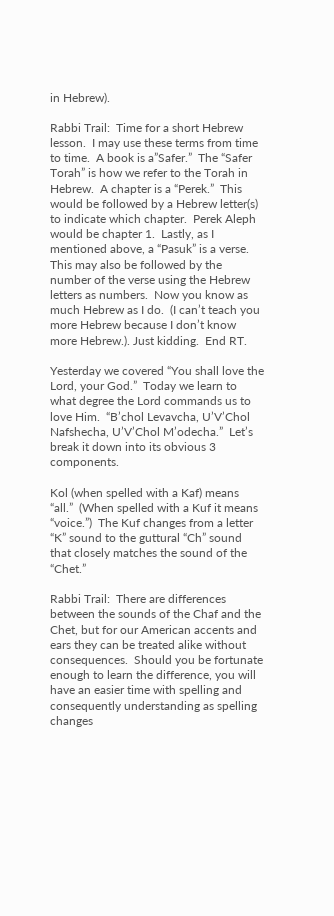in Hebrew).

Rabbi Trail:  Time for a short Hebrew lesson.  I may use these terms from time to time.  A book is a”Safer.”  The “Safer Torah” is how we refer to the Torah in Hebrew.  A chapter is a “Perek.”  This would be followed by a Hebrew letter(s) to indicate which chapter.  Perek Aleph would be chapter 1.  Lastly, as I mentioned above, a “Pasuk” is a verse.  This may also be followed by the number of the verse using the Hebrew letters as numbers.  Now you know as much Hebrew as I do.  (I can’t teach you more Hebrew because I don’t know more Hebrew.). Just kidding.  End RT.

Yesterday we covered “You shall love the Lord, your God.”  Today we learn to what degree the Lord commands us to love Him.  “B’chol Levavcha, U’V’Chol Nafshecha, U’V’Chol M’odecha.”  Let’s break it down into its obvious 3 components.

Kol (when spelled with a Kaf) means “all.”  (When spelled with a Kuf it means “voice.”)  The Kuf changes from a letter “K” sound to the guttural “Ch” sound that closely matches the sound of the “Chet.”

Rabbi Trail:  There are differences between the sounds of the Chaf and the Chet, but for our American accents and ears they can be treated alike without consequences.  Should you be fortunate enough to learn the difference, you will have an easier time with spelling and consequently understanding as spelling changes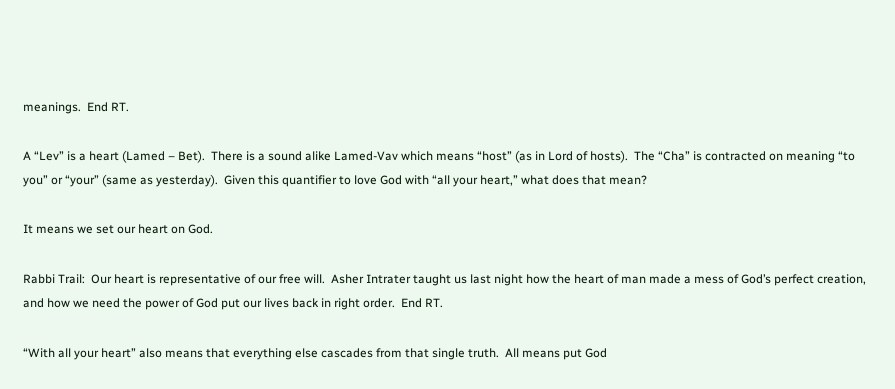meanings.  End RT.

A “Lev” is a heart (Lamed – Bet).  There is a sound alike Lamed-Vav which means “host” (as in Lord of hosts).  The “Cha” is contracted on meaning “to you” or “your” (same as yesterday).  Given this quantifier to love God with “all your heart,” what does that mean?

It means we set our heart on God.

Rabbi Trail:  Our heart is representative of our free will.  Asher Intrater taught us last night how the heart of man made a mess of God’s perfect creation, and how we need the power of God put our lives back in right order.  End RT.

“With all your heart” also means that everything else cascades from that single truth.  All means put God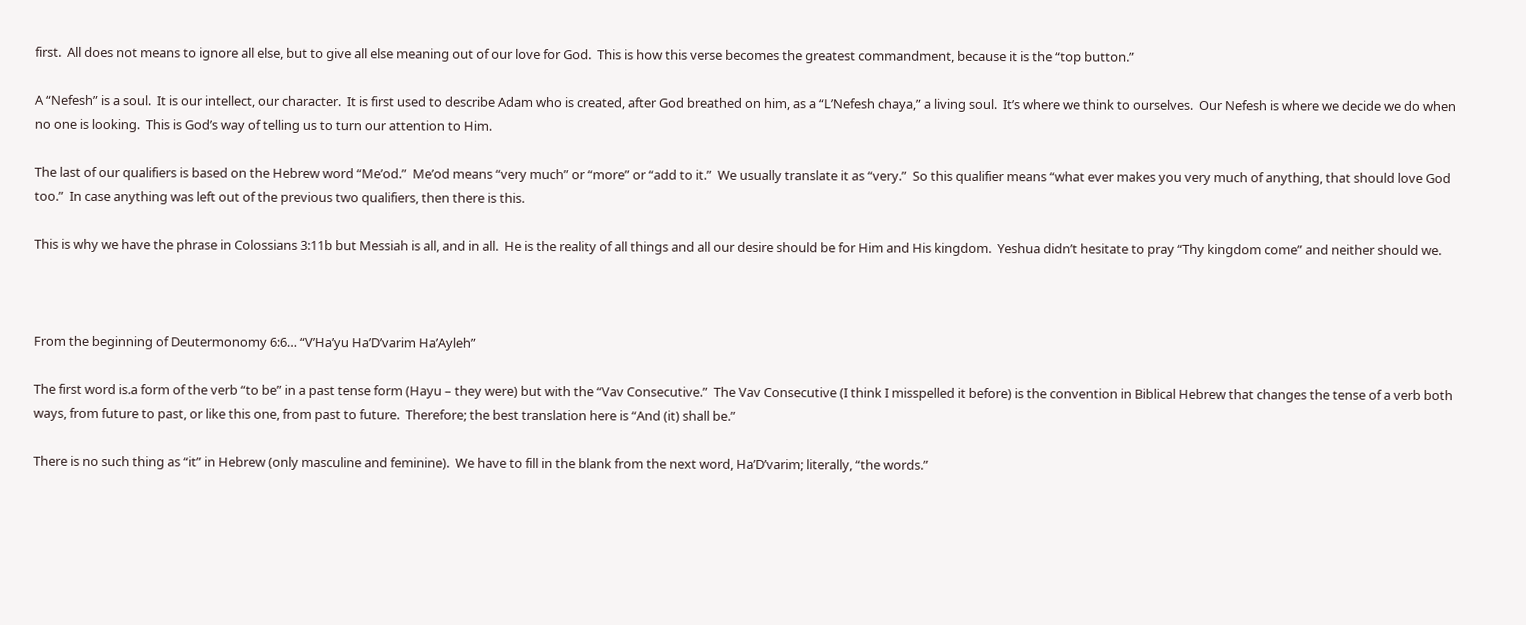first.  All does not means to ignore all else, but to give all else meaning out of our love for God.  This is how this verse becomes the greatest commandment, because it is the “top button.”

A “Nefesh” is a soul.  It is our intellect, our character.  It is first used to describe Adam who is created, after God breathed on him, as a “L’Nefesh chaya,” a living soul.  It’s where we think to ourselves.  Our Nefesh is where we decide we do when no one is looking.  This is God’s way of telling us to turn our attention to Him.

The last of our qualifiers is based on the Hebrew word “Me’od.”  Me’od means “very much” or “more” or “add to it.”  We usually translate it as “very.”  So this qualifier means “what ever makes you very much of anything, that should love God too.”  In case anything was left out of the previous two qualifiers, then there is this.

This is why we have the phrase in Colossians 3:11b but Messiah is all, and in all.  He is the reality of all things and all our desire should be for Him and His kingdom.  Yeshua didn’t hesitate to pray “Thy kingdom come” and neither should we.



From the beginning of Deutermonomy 6:6… “V’Ha’yu Ha’D’varim Ha’Ayleh”

The first word is.a form of the verb “to be” in a past tense form (Hayu – they were) but with the “Vav Consecutive.”  The Vav Consecutive (I think I misspelled it before) is the convention in Biblical Hebrew that changes the tense of a verb both ways, from future to past, or like this one, from past to future.  Therefore; the best translation here is “And (it) shall be.”

There is no such thing as “it” in Hebrew (only masculine and feminine).  We have to fill in the blank from the next word, Ha’D’varim; literally, “the words.”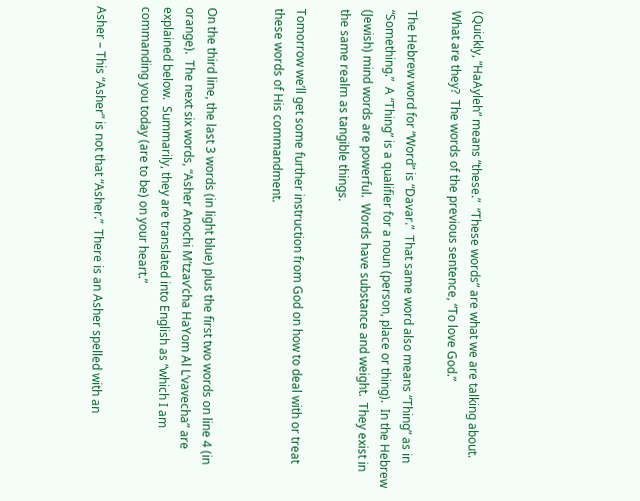(Quickly, “HaAyleh” means “these.”  “These words” are what we are talking about.  What are they?  The words of the previous sentence, “To love God.”

The Hebrew word for “Word” is “Davar.”  That same word also means “Thing” as in “Something.”  A “Thing” is a qualifier for a noun (person, place or thing).  In the Hebrew (Jewish) mind words are powerful.  Words have substance and weight.  They exist in the same realm as tangible things.

Tomorrow we’ll get some further instruction from God on how to deal with or treat these words of His commandment.


On the third line, the last 3 words (in light blue) plus the first two words on line 4 (in orange).  The next six words, “Asher Anochi M’tzav’cha HaYom Al L’vavecha” are explained below.  Summarily, they are translated into English as “which I am commanding you today (are to be) on your heart.”

Asher – This “Asher” is not that “Asher.”  There is an Asher spelled with an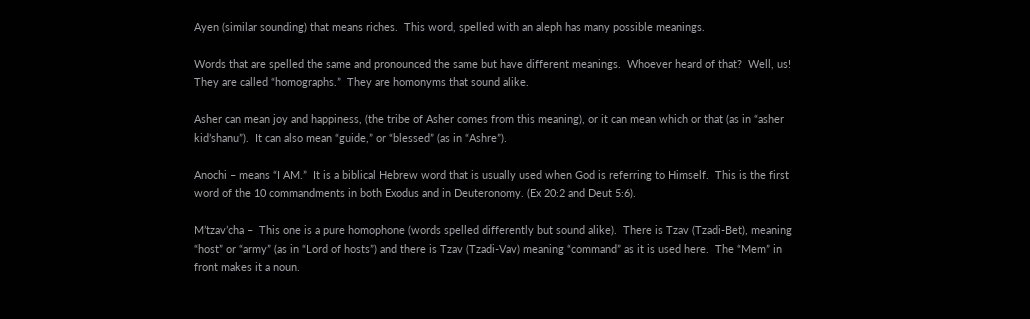Ayen (similar sounding) that means riches.  This word, spelled with an aleph has many possible meanings.

Words that are spelled the same and pronounced the same but have different meanings.  Whoever heard of that?  Well, us!  They are called “homographs.”  They are homonyms that sound alike.

Asher can mean joy and happiness, (the tribe of Asher comes from this meaning), or it can mean which or that (as in “asher kid’shanu”).  It can also mean “guide,” or “blessed” (as in “Ashre”).

Anochi – means “I AM.”  It is a biblical Hebrew word that is usually used when God is referring to Himself.  This is the first word of the 10 commandments in both Exodus and in Deuteronomy. (Ex 20:2 and Deut 5:6).

M’tzav’cha –  This one is a pure homophone (words spelled differently but sound alike).  There is Tzav (Tzadi-Bet), meaning “host” or “army” (as in “Lord of hosts”) and there is Tzav (Tzadi-Vav) meaning “command” as it is used here.  The “Mem” in front makes it a noun.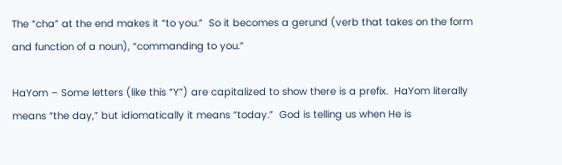The “cha” at the end makes it “to you.”  So it becomes a gerund (verb that takes on the form and function of a noun), “commanding to you.”

HaYom – Some letters (like this “Y”) are capitalized to show there is a prefix.  HaYom literally means “the day,” but idiomatically it means “today.”  God is telling us when He is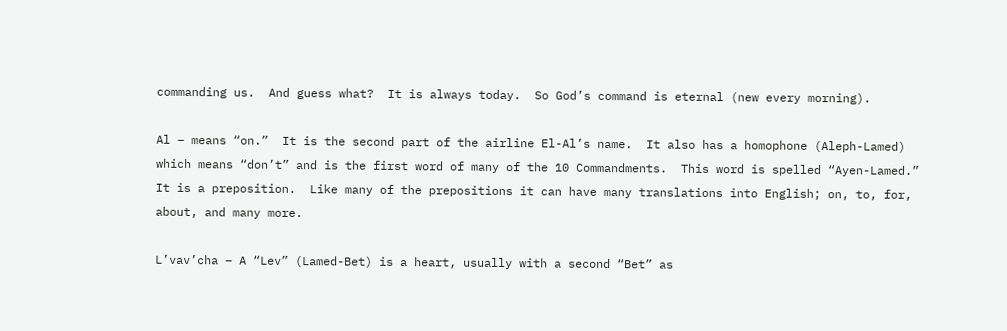commanding us.  And guess what?  It is always today.  So God’s command is eternal (new every morning).

Al – means “on.”  It is the second part of the airline El-Al’s name.  It also has a homophone (Aleph-Lamed) which means “don’t” and is the first word of many of the 10 Commandments.  This word is spelled “Ayen-Lamed.”  It is a preposition.  Like many of the prepositions it can have many translations into English; on, to, for, about, and many more.

L’vav’cha – A “Lev” (Lamed-Bet) is a heart, usually with a second “Bet” as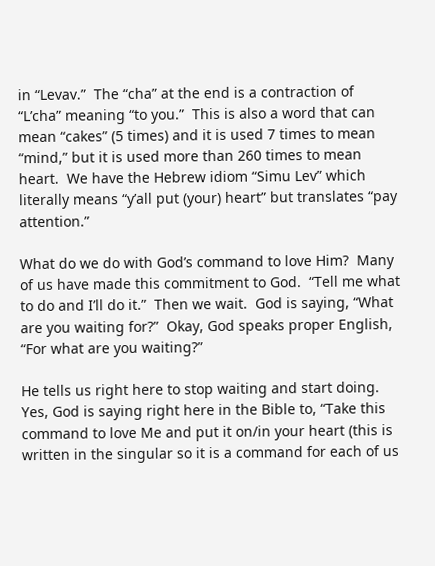in “Levav.”  The “cha” at the end is a contraction of “L’cha” meaning “to you.”  This is also a word that can mean “cakes” (5 times) and it is used 7 times to mean “mind,” but it is used more than 260 times to mean heart.  We have the Hebrew idiom “Simu Lev” which literally means “y’all put (your) heart” but translates “pay attention.”

What do we do with God’s command to love Him?  Many of us have made this commitment to God.  “Tell me what to do and I’ll do it.”  Then we wait.  God is saying, “What are you waiting for?”  Okay, God speaks proper English, “For what are you waiting?”

He tells us right here to stop waiting and start doing.  Yes, God is saying right here in the Bible to, “Take this command to love Me and put it on/in your heart (this is written in the singular so it is a command for each of us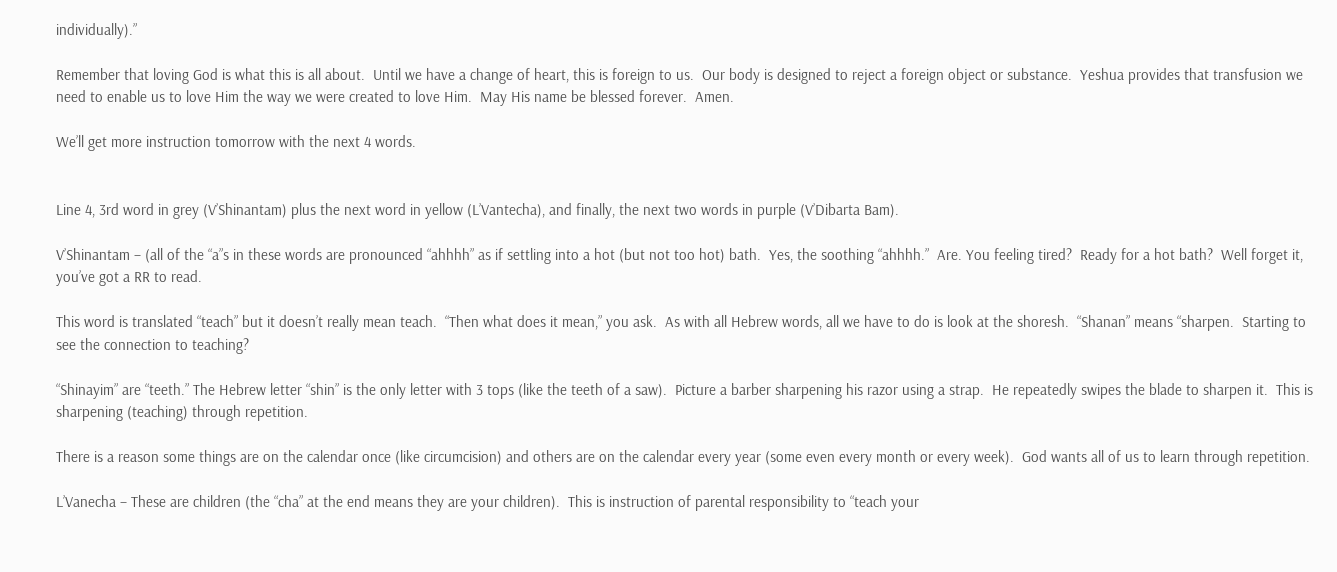individually).”

Remember that loving God is what this is all about.  Until we have a change of heart, this is foreign to us.  Our body is designed to reject a foreign object or substance.  Yeshua provides that transfusion we need to enable us to love Him the way we were created to love Him.  May His name be blessed forever.  Amen.

We’ll get more instruction tomorrow with the next 4 words.


Line 4, 3rd word in grey (V’Shinantam) plus the next word in yellow (L’Vantecha), and finally, the next two words in purple (V’Dibarta Bam).

V’Shinantam – (all of the “a”s in these words are pronounced “ahhhh” as if settling into a hot (but not too hot) bath.  Yes, the soothing “ahhhh.”  Are. You feeling tired?  Ready for a hot bath?  Well forget it, you’ve got a RR to read.

This word is translated “teach” but it doesn’t really mean teach.  “Then what does it mean,” you ask.  As with all Hebrew words, all we have to do is look at the shoresh.  “Shanan” means “sharpen.  Starting to see the connection to teaching?

“Shinayim” are “teeth.” The Hebrew letter “shin” is the only letter with 3 tops (like the teeth of a saw).  Picture a barber sharpening his razor using a strap.  He repeatedly swipes the blade to sharpen it.  This is sharpening (teaching) through repetition.

There is a reason some things are on the calendar once (like circumcision) and others are on the calendar every year (some even every month or every week).  God wants all of us to learn through repetition.

L’Vanecha – These are children (the “cha” at the end means they are your children).  This is instruction of parental responsibility to “teach your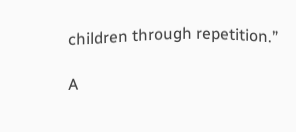children through repetition.”

A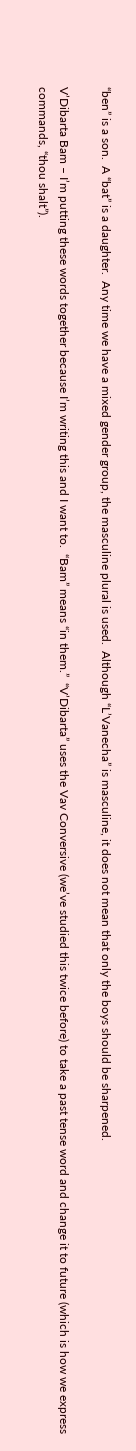“ben” is a son.  A “bat” is a daughter.  Any time we have a mixed gender group, the masculine plural is used.  Although “L’Vanecha” is masculine, it does not mean that only the boys should be sharpened.

V’Dibarta Bam – I’m putting these words together because I’m writing this and I want to.  “Bam” means “in them.”  “V’Dibarta” uses the Vav Conversive (we’ve studied this twice before) to take a past tense word and change it to future (which is how we express commands, “thou shalt”).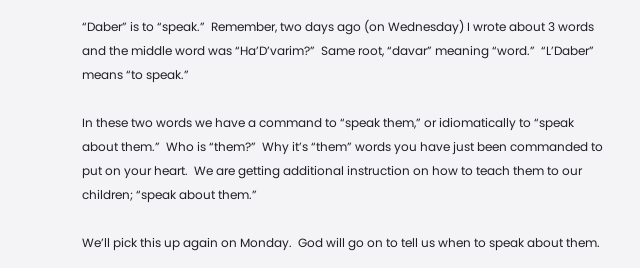“Daber” is to “speak.”  Remember, two days ago (on Wednesday) I wrote about 3 words and the middle word was “Ha’D’varim?”  Same root, “davar” meaning “word.”  “L’Daber” means “to speak.”

In these two words we have a command to “speak them,” or idiomatically to “speak about them.”  Who is “them?”  Why it’s “them” words you have just been commanded to put on your heart.  We are getting additional instruction on how to teach them to our children; “speak about them.”

We’ll pick this up again on Monday.  God will go on to tell us when to speak about them.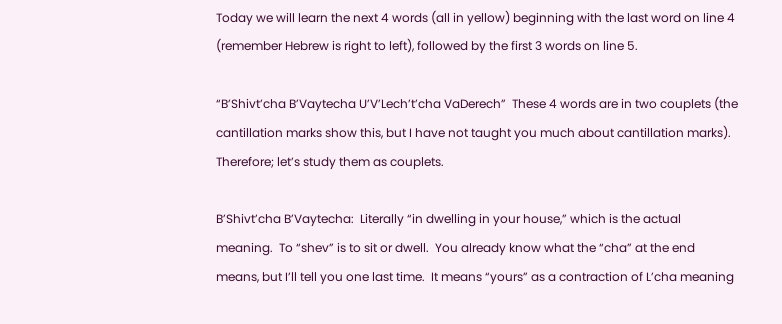Today we will learn the next 4 words (all in yellow) beginning with the last word on line 4 (remember Hebrew is right to left), followed by the first 3 words on line 5.

“B’Shivt’cha B’Vaytecha U’V’Lech’t’cha VaDerech”  These 4 words are in two couplets (the cantillation marks show this, but I have not taught you much about cantillation marks).  Therefore; let’s study them as couplets.

B’Shivt’cha B’Vaytecha:  Literally “in dwelling in your house,” which is the actual meaning.  To “shev” is to sit or dwell.  You already know what the “cha” at the end means, but I’ll tell you one last time.  It means “yours” as a contraction of L’cha meaning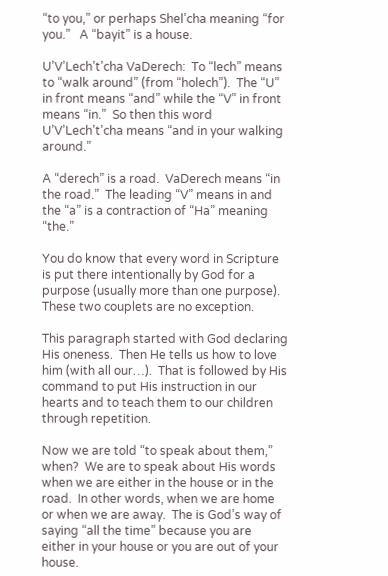“to you,” or perhaps Shel’cha meaning “for you.”   A “bayit” is a house.

U’V’Lech’t’cha VaDerech:  To “lech” means to “walk around” (from “holech”).  The “U” in front means “and” while the “V” in front means “in.”  So then this word U’V’Lech’t’cha means “and in your walking around.”

A “derech” is a road.  VaDerech means “in the road.”  The leading “V” means in and the “a” is a contraction of “Ha” meaning “the.”

You do know that every word in Scripture is put there intentionally by God for a purpose (usually more than one purpose).  These two couplets are no exception.

This paragraph started with God declaring His oneness.  Then He tells us how to love him (with all our…).  That is followed by His command to put His instruction in our hearts and to teach them to our children through repetition.

Now we are told “to speak about them,” when?  We are to speak about His words when we are either in the house or in the road.  In other words, when we are home or when we are away.  The is God’s way of saying “all the time” because you are either in your house or you are out of your house.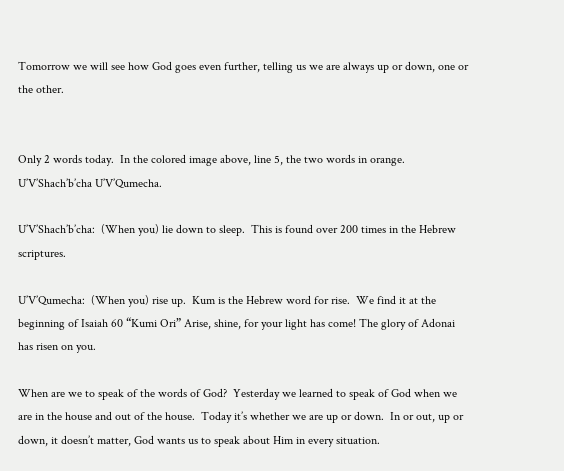Tomorrow we will see how God goes even further, telling us we are always up or down, one or the other.


Only 2 words today.  In the colored image above, line 5, the two words in orange.  U’V’Shach’b’cha U’V’Qumecha.

U’V’Shach’b’cha:  (When you) lie down to sleep.  This is found over 200 times in the Hebrew scriptures.

U’V’Qumecha:  (When you) rise up.  Kum is the Hebrew word for rise.  We find it at the beginning of Isaiah 60 “Kumi Ori” Arise, shine, for your light has come! The glory of Adonai has risen on you.

When are we to speak of the words of God?  Yesterday we learned to speak of God when we are in the house and out of the house.  Today it’s whether we are up or down.  In or out, up or down, it doesn’t matter, God wants us to speak about Him in every situation.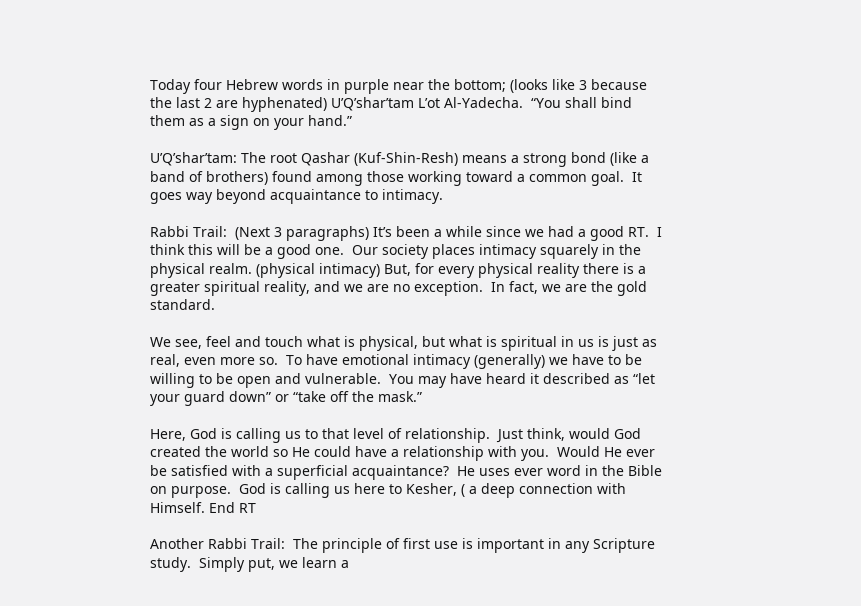Today four Hebrew words in purple near the bottom; (looks like 3 because the last 2 are hyphenated) U’Q’shar’tam L’ot Al-Yadecha.  “You shall bind them as a sign on your hand.”

U’Q’shar’tam: The root Qashar (Kuf-Shin-Resh) means a strong bond (like a band of brothers) found among those working toward a common goal.  It goes way beyond acquaintance to intimacy.

Rabbi Trail:  (Next 3 paragraphs) It’s been a while since we had a good RT.  I think this will be a good one.  Our society places intimacy squarely in the physical realm. (physical intimacy) But, for every physical reality there is a greater spiritual reality, and we are no exception.  In fact, we are the gold standard.

We see, feel and touch what is physical, but what is spiritual in us is just as real, even more so.  To have emotional intimacy (generally) we have to be willing to be open and vulnerable.  You may have heard it described as “let your guard down” or “take off the mask.”

Here, God is calling us to that level of relationship.  Just think, would God created the world so He could have a relationship with you.  Would He ever be satisfied with a superficial acquaintance?  He uses ever word in the Bible on purpose.  God is calling us here to Kesher, ( a deep connection with Himself. End RT

Another Rabbi Trail:  The principle of first use is important in any Scripture study.  Simply put, we learn a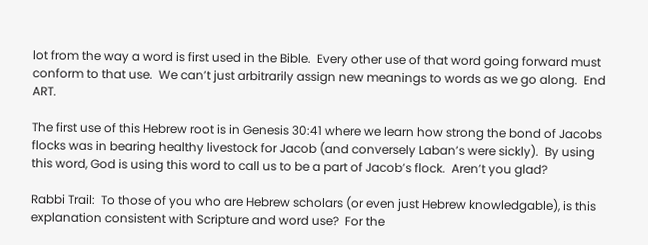lot from the way a word is first used in the Bible.  Every other use of that word going forward must conform to that use.  We can’t just arbitrarily assign new meanings to words as we go along.  End ART.

The first use of this Hebrew root is in Genesis 30:41 where we learn how strong the bond of Jacobs flocks was in bearing healthy livestock for Jacob (and conversely Laban’s were sickly).  By using this word, God is using this word to call us to be a part of Jacob’s flock.  Aren’t you glad?

Rabbi Trail:  To those of you who are Hebrew scholars (or even just Hebrew knowledgable), is this explanation consistent with Scripture and word use?  For the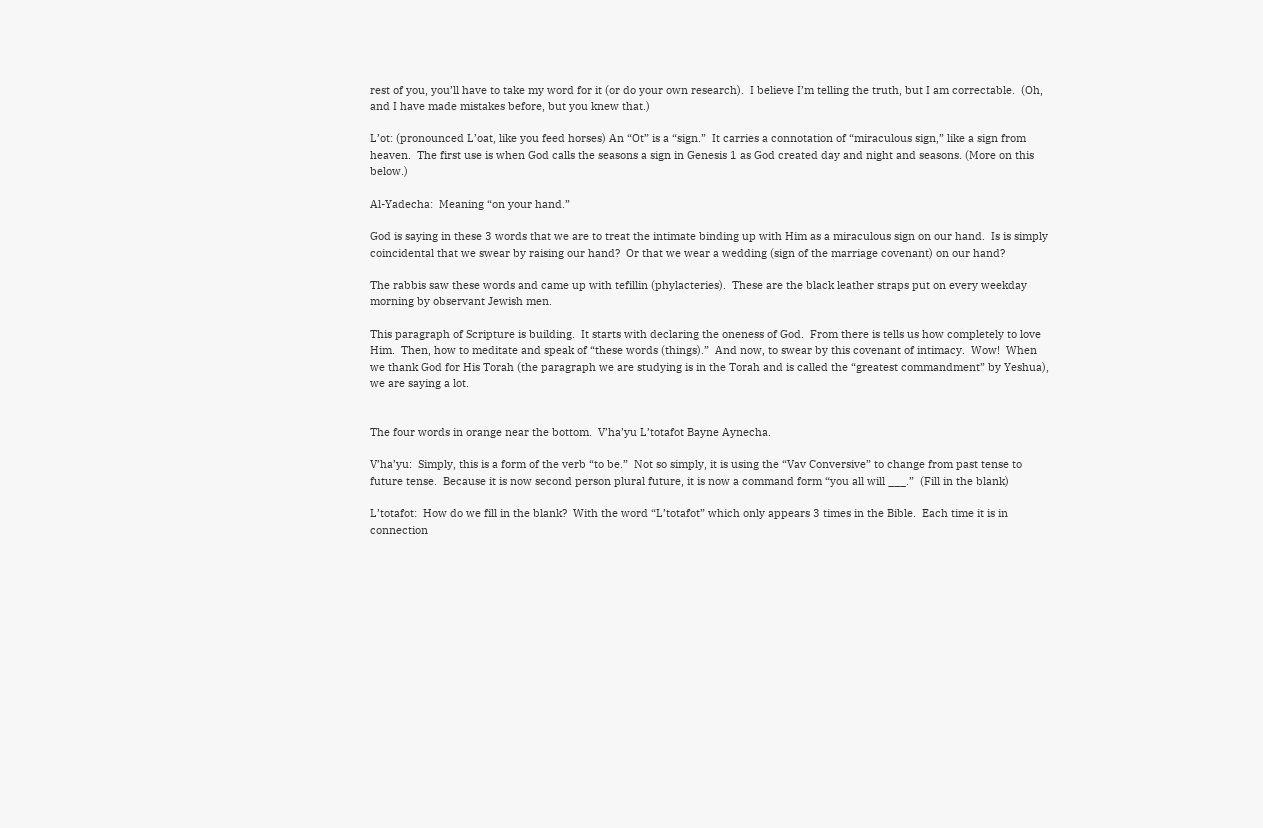rest of you, you’ll have to take my word for it (or do your own research).  I believe I’m telling the truth, but I am correctable.  (Oh, and I have made mistakes before, but you knew that.)

L’ot: (pronounced L’oat, like you feed horses) An “Ot” is a “sign.”  It carries a connotation of “miraculous sign,” like a sign from heaven.  The first use is when God calls the seasons a sign in Genesis 1 as God created day and night and seasons. (More on this below.)

Al-Yadecha:  Meaning “on your hand.”

God is saying in these 3 words that we are to treat the intimate binding up with Him as a miraculous sign on our hand.  Is is simply coincidental that we swear by raising our hand?  Or that we wear a wedding (sign of the marriage covenant) on our hand?

The rabbis saw these words and came up with tefillin (phylacteries).  These are the black leather straps put on every weekday morning by observant Jewish men.

This paragraph of Scripture is building.  It starts with declaring the oneness of God.  From there is tells us how completely to love Him.  Then, how to meditate and speak of “these words (things).”  And now, to swear by this covenant of intimacy.  Wow!  When we thank God for His Torah (the paragraph we are studying is in the Torah and is called the “greatest commandment” by Yeshua), we are saying a lot.


The four words in orange near the bottom.  V’ha’yu L’totafot Bayne Aynecha.

V’ha’yu:  Simply, this is a form of the verb “to be.”  Not so simply, it is using the “Vav Conversive” to change from past tense to future tense.  Because it is now second person plural future, it is now a command form “you all will ___.”  (Fill in the blank)

L’totafot:  How do we fill in the blank?  With the word “L’totafot” which only appears 3 times in the Bible.  Each time it is in connection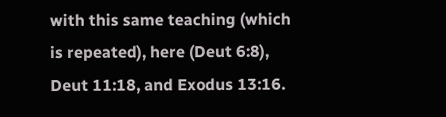with this same teaching (which is repeated), here (Deut 6:8), Deut 11:18, and Exodus 13:16.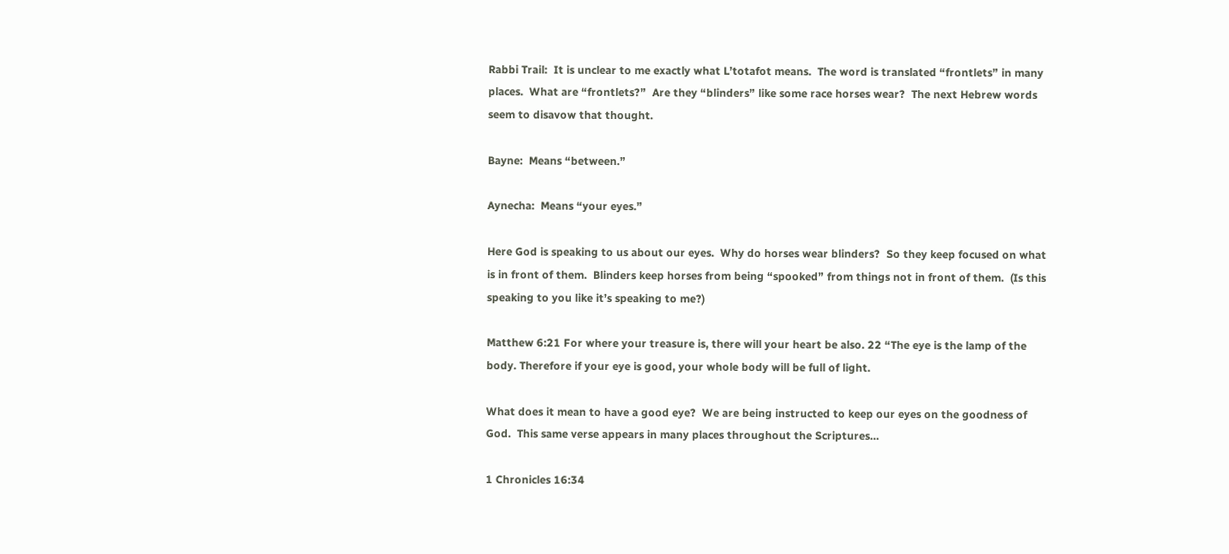Rabbi Trail:  It is unclear to me exactly what L’totafot means.  The word is translated “frontlets” in many places.  What are “frontlets?”  Are they “blinders” like some race horses wear?  The next Hebrew words seem to disavow that thought.

Bayne:  Means “between.”

Aynecha:  Means “your eyes.”

Here God is speaking to us about our eyes.  Why do horses wear blinders?  So they keep focused on what is in front of them.  Blinders keep horses from being “spooked” from things not in front of them.  (Is this speaking to you like it’s speaking to me?)

Matthew 6:21 For where your treasure is, there will your heart be also. 22 “The eye is the lamp of the body. Therefore if your eye is good, your whole body will be full of light.

What does it mean to have a good eye?  We are being instructed to keep our eyes on the goodness of God.  This same verse appears in many places throughout the Scriptures…

1 Chronicles 16:34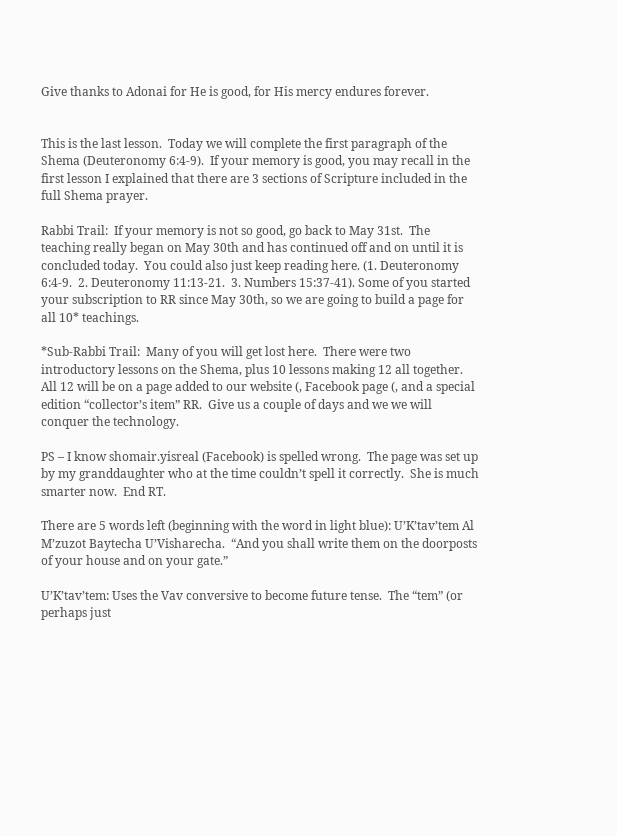Give thanks to Adonai for He is good, for His mercy endures forever.


This is the last lesson.  Today we will complete the first paragraph of the Shema (Deuteronomy 6:4-9).  If your memory is good, you may recall in the first lesson I explained that there are 3 sections of Scripture included in the full Shema prayer.

Rabbi Trail:  If your memory is not so good, go back to May 31st.  The teaching really began on May 30th and has continued off and on until it is concluded today.  You could also just keep reading here. (1. Deuteronomy 6:4-9.  2. Deuteronomy 11:13-21.  3. Numbers 15:37-41). Some of you started your subscription to RR since May 30th, so we are going to build a page for all 10* teachings.

*Sub-Rabbi Trail:  Many of you will get lost here.  There were two introductory lessons on the Shema, plus 10 lessons making 12 all together.   All 12 will be on a page added to our website (, Facebook page (, and a special edition “collector’s item” RR.  Give us a couple of days and we we will conquer the technology.

PS – I know shomair.yisreal (Facebook) is spelled wrong.  The page was set up by my granddaughter who at the time couldn’t spell it correctly.  She is much smarter now.  End RT.

There are 5 words left (beginning with the word in light blue): U’K’tav’tem Al M’zuzot Baytecha U’Visharecha.  “And you shall write them on the doorposts of your house and on your gate.”

U’K’tav’tem: Uses the Vav conversive to become future tense.  The “tem” (or perhaps just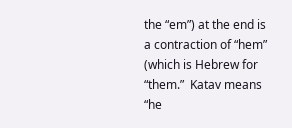the “em”) at the end is a contraction of “hem” (which is Hebrew for “them.”  Katav means “he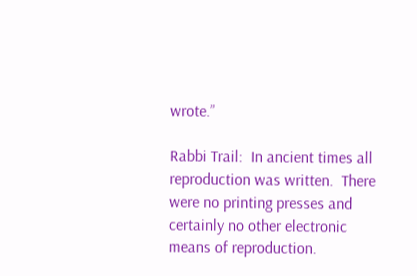wrote.”

Rabbi Trail:  In ancient times all reproduction was written.  There were no printing presses and certainly no other electronic means of reproduction.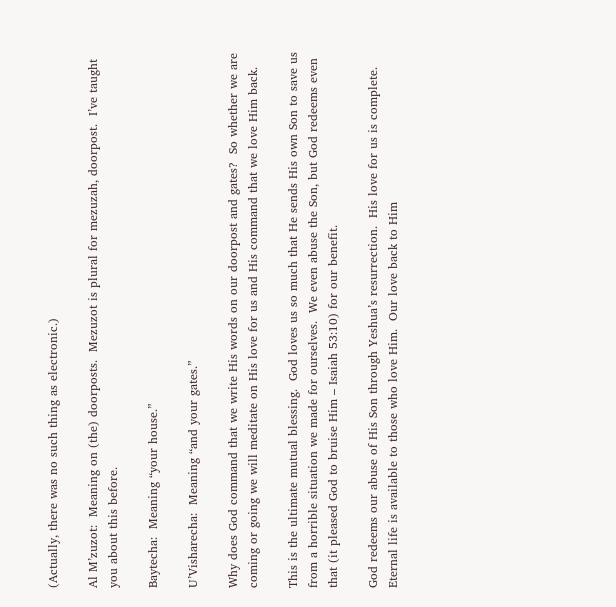(Actually, there was no such thing as electronic.)

Al M’zuzot:  Meaning on (the) doorposts.  Mezuzot is plural for mezuzah, doorpost.  I’ve taught you about this before.

Baytecha:  Meaning “your house.”

U’Visharecha:  Meaning “and your gates.”

Why does God command that we write His words on our doorpost and gates?  So whether we are coming or going we will meditate on His love for us and His command that we love Him back.

This is the ultimate mutual blessing.  God loves us so much that He sends His own Son to save us from a horrible situation we made for ourselves.  We even abuse the Son, but God redeems even that (it pleased God to bruise Him – Isaiah 53:10) for our benefit.

God redeems our abuse of His Son through Yeshua’s resurrection.  His love for us is complete.  Eternal life is available to those who love Him.  Our love back to Him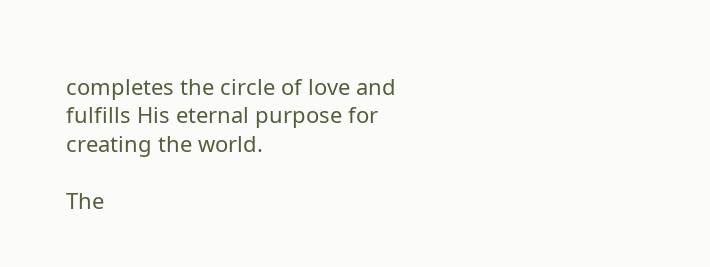completes the circle of love and fulfills His eternal purpose for creating the world.

The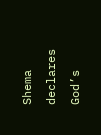Shema declares God’s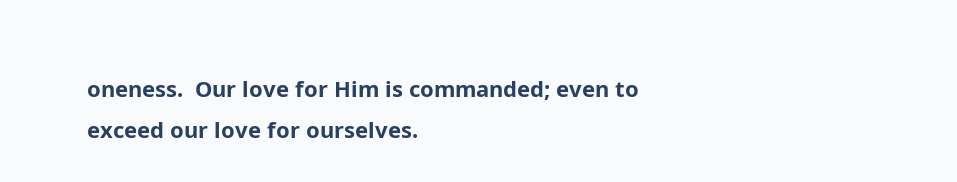oneness.  Our love for Him is commanded; even to exceed our love for ourselves.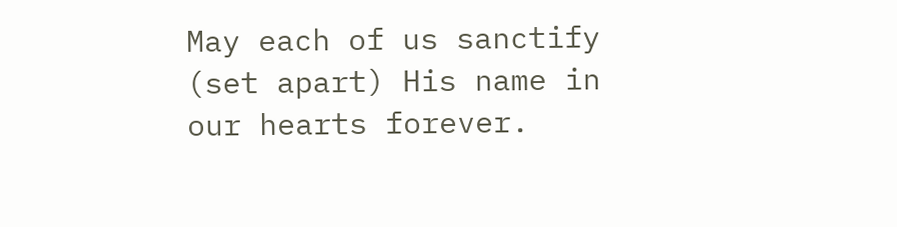May each of us sanctify (set apart) His name in our hearts forever.